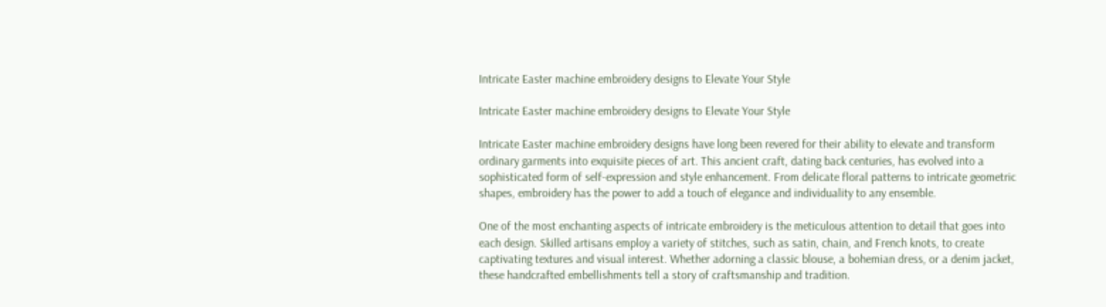Intricate Easter machine embroidery designs to Elevate Your Style

Intricate Easter machine embroidery designs to Elevate Your Style

Intricate Easter machine embroidery designs have long been revered for their ability to elevate and transform ordinary garments into exquisite pieces of art. This ancient craft, dating back centuries, has evolved into a sophisticated form of self-expression and style enhancement. From delicate floral patterns to intricate geometric shapes, embroidery has the power to add a touch of elegance and individuality to any ensemble.

One of the most enchanting aspects of intricate embroidery is the meticulous attention to detail that goes into each design. Skilled artisans employ a variety of stitches, such as satin, chain, and French knots, to create captivating textures and visual interest. Whether adorning a classic blouse, a bohemian dress, or a denim jacket, these handcrafted embellishments tell a story of craftsmanship and tradition.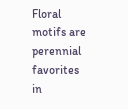Floral motifs are perennial favorites in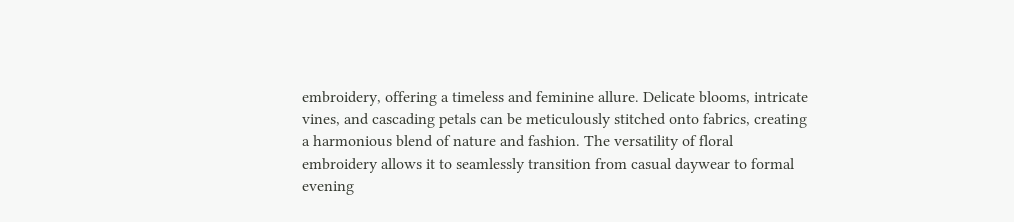embroidery, offering a timeless and feminine allure. Delicate blooms, intricate vines, and cascading petals can be meticulously stitched onto fabrics, creating a harmonious blend of nature and fashion. The versatility of floral embroidery allows it to seamlessly transition from casual daywear to formal evening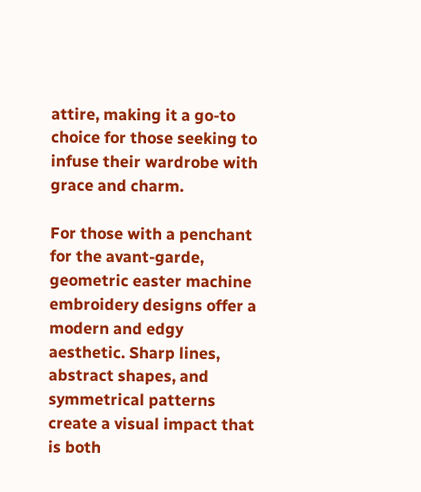attire, making it a go-to choice for those seeking to infuse their wardrobe with grace and charm.

For those with a penchant for the avant-garde, geometric easter machine embroidery designs offer a modern and edgy aesthetic. Sharp lines, abstract shapes, and symmetrical patterns create a visual impact that is both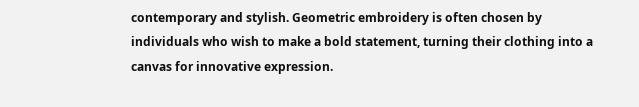contemporary and stylish. Geometric embroidery is often chosen by individuals who wish to make a bold statement, turning their clothing into a canvas for innovative expression.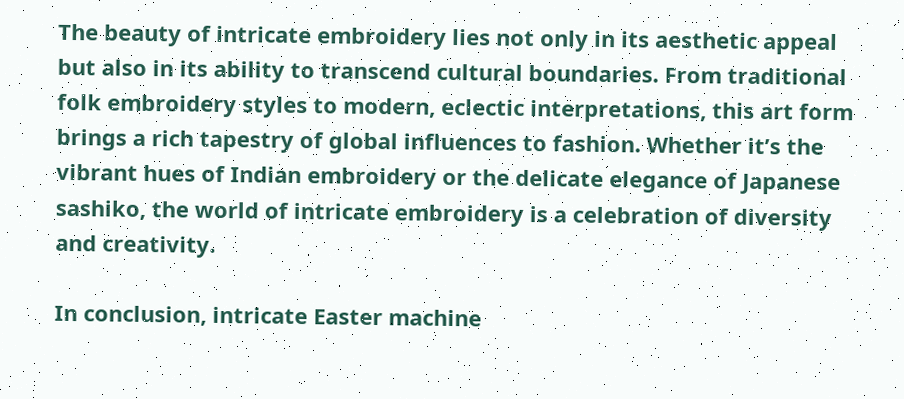The beauty of intricate embroidery lies not only in its aesthetic appeal but also in its ability to transcend cultural boundaries. From traditional folk embroidery styles to modern, eclectic interpretations, this art form brings a rich tapestry of global influences to fashion. Whether it’s the vibrant hues of Indian embroidery or the delicate elegance of Japanese sashiko, the world of intricate embroidery is a celebration of diversity and creativity.

In conclusion, intricate Easter machine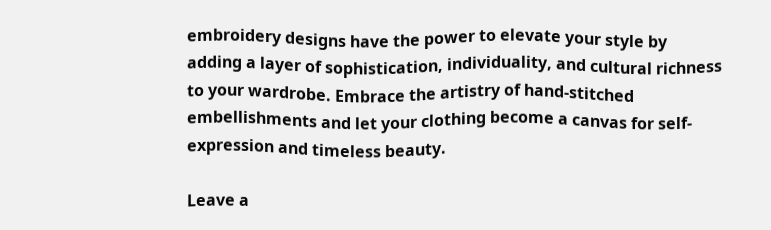embroidery designs have the power to elevate your style by adding a layer of sophistication, individuality, and cultural richness to your wardrobe. Embrace the artistry of hand-stitched embellishments and let your clothing become a canvas for self-expression and timeless beauty.

Leave a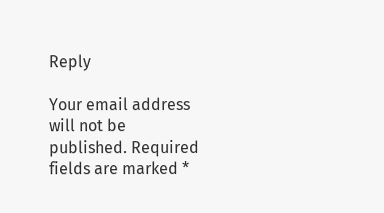Reply

Your email address will not be published. Required fields are marked *